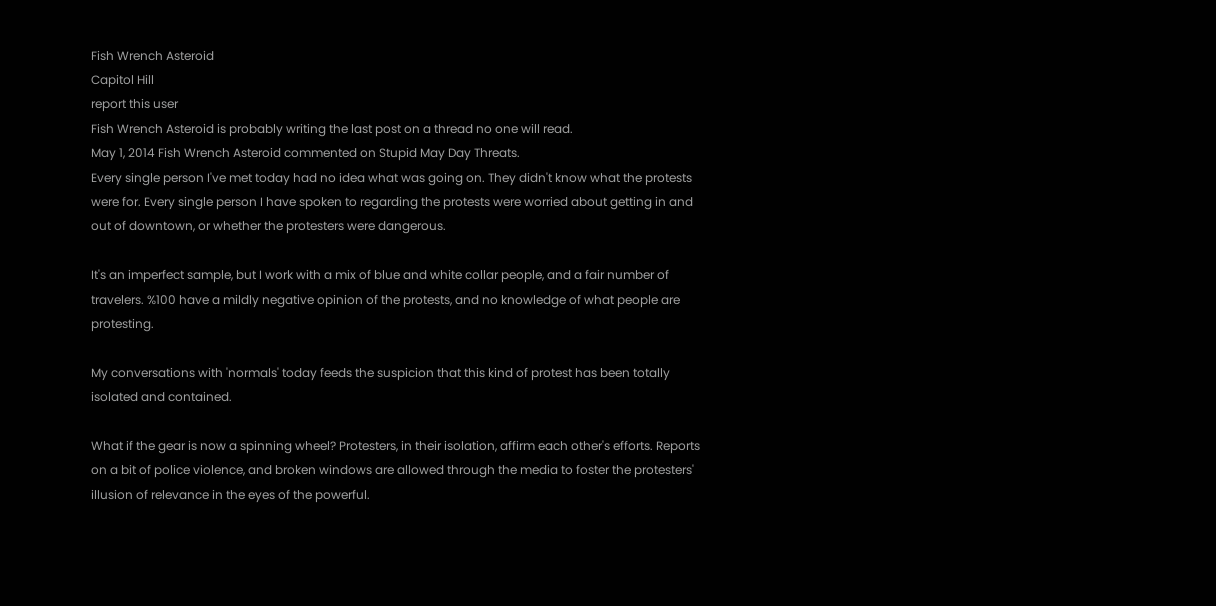Fish Wrench Asteroid
Capitol Hill
report this user
Fish Wrench Asteroid is probably writing the last post on a thread no one will read.
May 1, 2014 Fish Wrench Asteroid commented on Stupid May Day Threats.
Every single person I've met today had no idea what was going on. They didn't know what the protests were for. Every single person I have spoken to regarding the protests were worried about getting in and out of downtown, or whether the protesters were dangerous.

It's an imperfect sample, but I work with a mix of blue and white collar people, and a fair number of travelers. %100 have a mildly negative opinion of the protests, and no knowledge of what people are protesting.

My conversations with 'normals' today feeds the suspicion that this kind of protest has been totally isolated and contained.

What if the gear is now a spinning wheel? Protesters, in their isolation, affirm each other's efforts. Reports on a bit of police violence, and broken windows are allowed through the media to foster the protesters' illusion of relevance in the eyes of the powerful.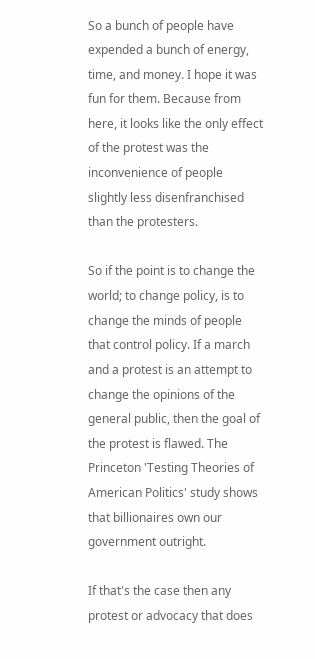So a bunch of people have expended a bunch of energy, time, and money. I hope it was fun for them. Because from here, it looks like the only effect of the protest was the inconvenience of people slightly less disenfranchised than the protesters.

So if the point is to change the world; to change policy, is to change the minds of people that control policy. If a march and a protest is an attempt to change the opinions of the general public, then the goal of the protest is flawed. The Princeton 'Testing Theories of American Politics' study shows that billionaires own our government outright.

If that's the case then any protest or advocacy that does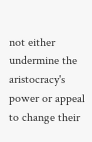not either undermine the aristocracy's power or appeal to change their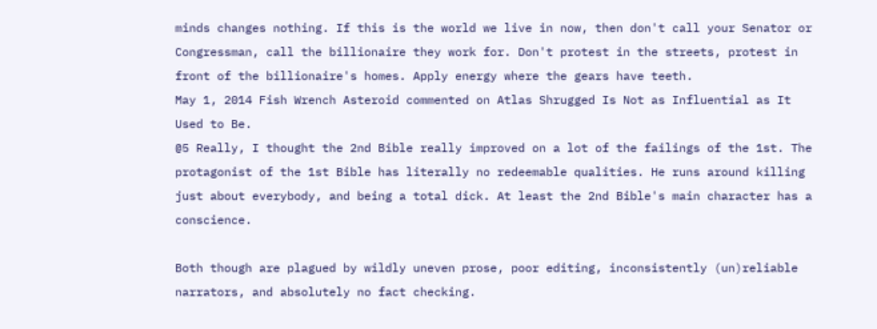minds changes nothing. If this is the world we live in now, then don't call your Senator or Congressman, call the billionaire they work for. Don't protest in the streets, protest in front of the billionaire's homes. Apply energy where the gears have teeth.
May 1, 2014 Fish Wrench Asteroid commented on Atlas Shrugged Is Not as Influential as It Used to Be.
@5 Really, I thought the 2nd Bible really improved on a lot of the failings of the 1st. The protagonist of the 1st Bible has literally no redeemable qualities. He runs around killing just about everybody, and being a total dick. At least the 2nd Bible's main character has a conscience.

Both though are plagued by wildly uneven prose, poor editing, inconsistently (un)reliable narrators, and absolutely no fact checking.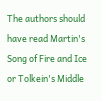The authors should have read Martin's Song of Fire and Ice or Tolkein's Middle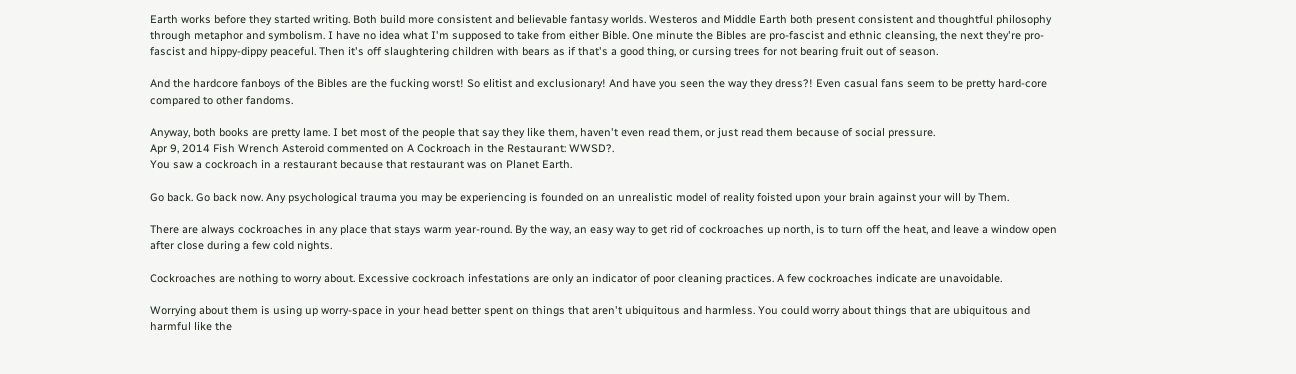Earth works before they started writing. Both build more consistent and believable fantasy worlds. Westeros and Middle Earth both present consistent and thoughtful philosophy through metaphor and symbolism. I have no idea what I'm supposed to take from either Bible. One minute the Bibles are pro-fascist and ethnic cleansing, the next they're pro-fascist and hippy-dippy peaceful. Then it's off slaughtering children with bears as if that's a good thing, or cursing trees for not bearing fruit out of season.

And the hardcore fanboys of the Bibles are the fucking worst! So elitist and exclusionary! And have you seen the way they dress?! Even casual fans seem to be pretty hard-core compared to other fandoms.

Anyway, both books are pretty lame. I bet most of the people that say they like them, haven't even read them, or just read them because of social pressure.
Apr 9, 2014 Fish Wrench Asteroid commented on A Cockroach in the Restaurant: WWSD?.
You saw a cockroach in a restaurant because that restaurant was on Planet Earth.

Go back. Go back now. Any psychological trauma you may be experiencing is founded on an unrealistic model of reality foisted upon your brain against your will by Them.

There are always cockroaches in any place that stays warm year-round. By the way, an easy way to get rid of cockroaches up north, is to turn off the heat, and leave a window open after close during a few cold nights.

Cockroaches are nothing to worry about. Excessive cockroach infestations are only an indicator of poor cleaning practices. A few cockroaches indicate are unavoidable.

Worrying about them is using up worry-space in your head better spent on things that aren't ubiquitous and harmless. You could worry about things that are ubiquitous and harmful like the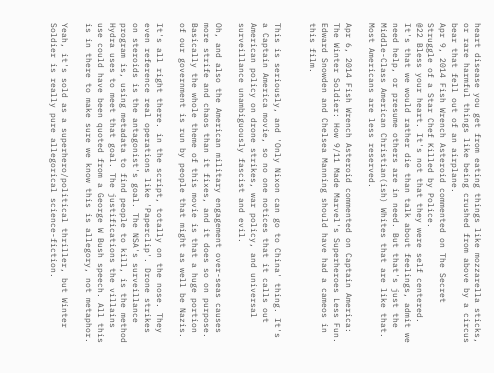heart disease you get from eating things like mozzarella sticks, or rare harmful things like being crushed from above by a circus bear that fell out of an airplane.
Apr 9, 2014 Fish Wrench Asteroid commented on The Secret Struggle of a Star Chef Killed by Police.
@22 Bless your heart. It's not that they were self centered. It's that we would rather die than talk about feelings, admit we need help, or presume others are in need. But that's just the Middle-Class American Christian(ish) Whites that are like that. Most Americans are less reserved.

Apr 6, 2014 Fish Wrench Asteroid commented on Captain America: The Winter Soldier: How 9/11 Made Marvel's Superheroes Less Fun.
Edward Snowden and Chelsea Manning should have had a cameos in this film.


This is seriously, and 'Only Nixon can go to China' thing. It's a Captain America movie, so no one notices that it calls out American policy on drone strikes, war policy, and universal surveillance unambiguously fascist and evil.

Oh, and also the American military engagement over-seas causes more strife and chaos than it fixes, and it does so on purpose. Basically the whole theme of this movie is that a huge portion of our government is run by people that might as well be Nazis.

It's all right there. in the script, totally on the nose. They even reference real operations like 'Paperclip'. Drone strikes on steroids is the antagonist's goal. The NSA's surveillance program is, using metadata to find people to kill, is the method Hydra uses to meet that goal. The justifications the villains use could have been quoted from a George W Bush speech. All this is in there to make sure we know this is allegory, not metaphor.

Yeah, it's sold as a superhero/political thriller, but Winter Soldier is really pure allegorical science-fiction.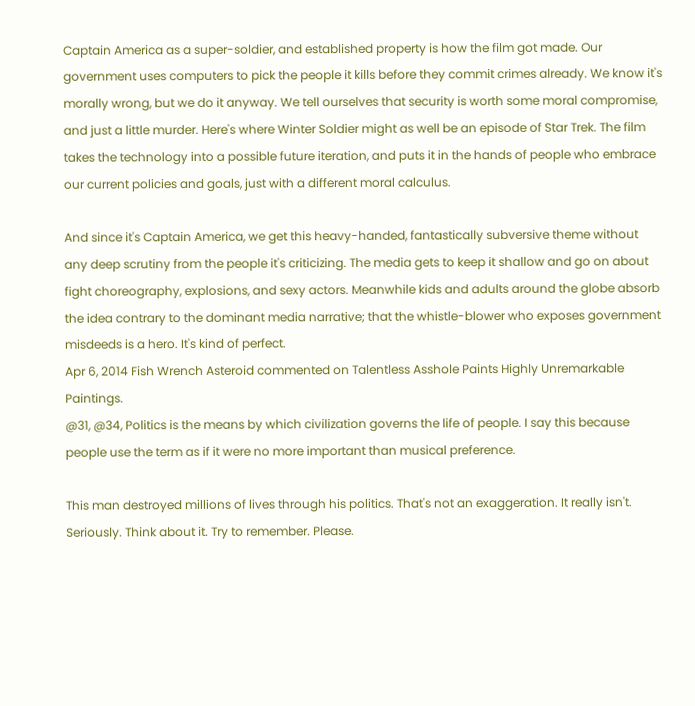Captain America as a super-soldier, and established property is how the film got made. Our government uses computers to pick the people it kills before they commit crimes already. We know it's morally wrong, but we do it anyway. We tell ourselves that security is worth some moral compromise, and just a little murder. Here's where Winter Soldier might as well be an episode of Star Trek. The film takes the technology into a possible future iteration, and puts it in the hands of people who embrace our current policies and goals, just with a different moral calculus.

And since it's Captain America, we get this heavy-handed, fantastically subversive theme without any deep scrutiny from the people it's criticizing. The media gets to keep it shallow and go on about fight choreography, explosions, and sexy actors. Meanwhile kids and adults around the globe absorb the idea contrary to the dominant media narrative; that the whistle-blower who exposes government misdeeds is a hero. It's kind of perfect.
Apr 6, 2014 Fish Wrench Asteroid commented on Talentless Asshole Paints Highly Unremarkable Paintings.
@31, @34, Politics is the means by which civilization governs the life of people. I say this because people use the term as if it were no more important than musical preference.

This man destroyed millions of lives through his politics. That's not an exaggeration. It really isn't. Seriously. Think about it. Try to remember. Please.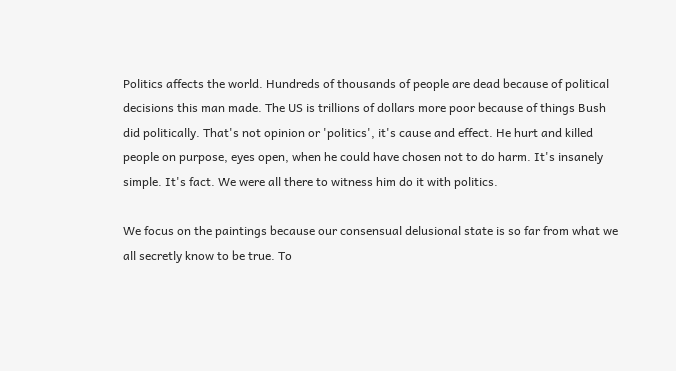Politics affects the world. Hundreds of thousands of people are dead because of political decisions this man made. The US is trillions of dollars more poor because of things Bush did politically. That's not opinion or 'politics', it's cause and effect. He hurt and killed people on purpose, eyes open, when he could have chosen not to do harm. It's insanely simple. It's fact. We were all there to witness him do it with politics.

We focus on the paintings because our consensual delusional state is so far from what we all secretly know to be true. To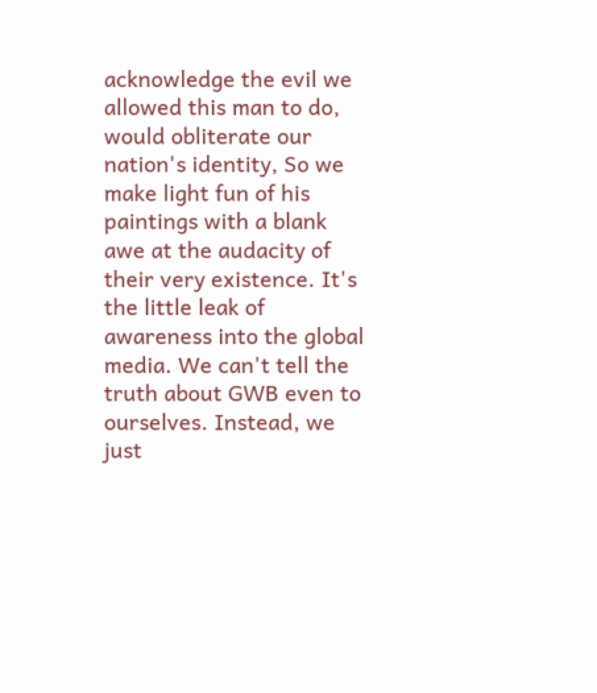acknowledge the evil we allowed this man to do, would obliterate our nation's identity, So we make light fun of his paintings with a blank awe at the audacity of their very existence. It's the little leak of awareness into the global media. We can't tell the truth about GWB even to ourselves. Instead, we just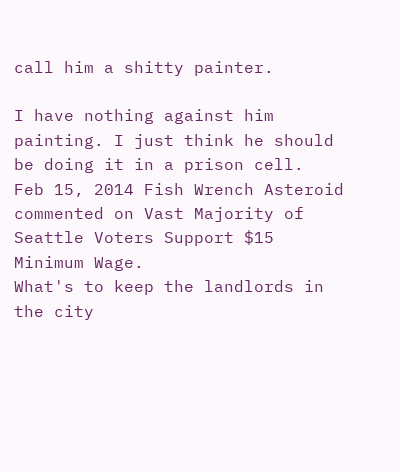call him a shitty painter.

I have nothing against him painting. I just think he should be doing it in a prison cell.
Feb 15, 2014 Fish Wrench Asteroid commented on Vast Majority of Seattle Voters Support $15 Minimum Wage.
What's to keep the landlords in the city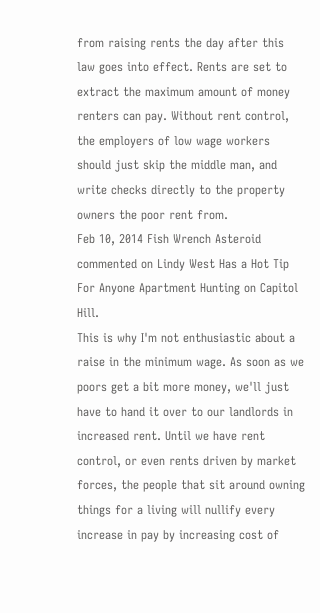from raising rents the day after this law goes into effect. Rents are set to extract the maximum amount of money renters can pay. Without rent control, the employers of low wage workers should just skip the middle man, and write checks directly to the property owners the poor rent from.
Feb 10, 2014 Fish Wrench Asteroid commented on Lindy West Has a Hot Tip For Anyone Apartment Hunting on Capitol Hill.
This is why I'm not enthusiastic about a raise in the minimum wage. As soon as we poors get a bit more money, we'll just have to hand it over to our landlords in increased rent. Until we have rent control, or even rents driven by market forces, the people that sit around owning things for a living will nullify every increase in pay by increasing cost of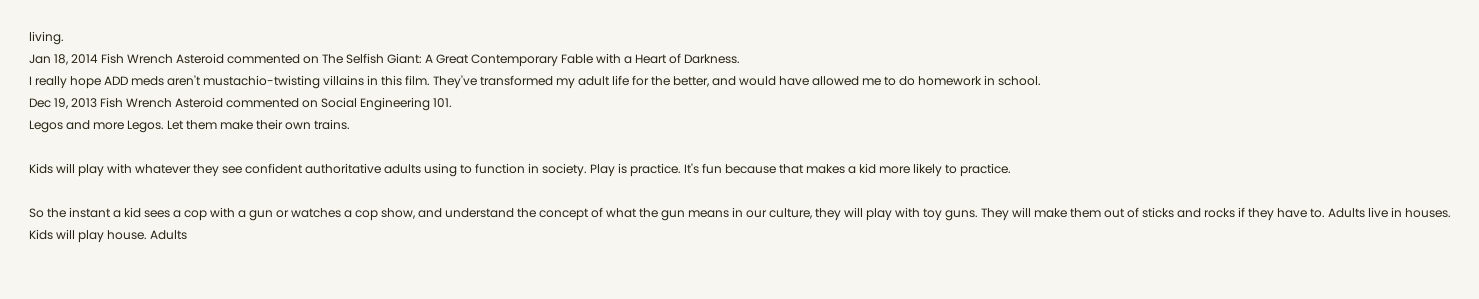living.
Jan 18, 2014 Fish Wrench Asteroid commented on The Selfish Giant: A Great Contemporary Fable with a Heart of Darkness.
I really hope ADD meds aren't mustachio-twisting villains in this film. They've transformed my adult life for the better, and would have allowed me to do homework in school.
Dec 19, 2013 Fish Wrench Asteroid commented on Social Engineering 101.
Legos and more Legos. Let them make their own trains.

Kids will play with whatever they see confident authoritative adults using to function in society. Play is practice. It's fun because that makes a kid more likely to practice.

So the instant a kid sees a cop with a gun or watches a cop show, and understand the concept of what the gun means in our culture, they will play with toy guns. They will make them out of sticks and rocks if they have to. Adults live in houses. Kids will play house. Adults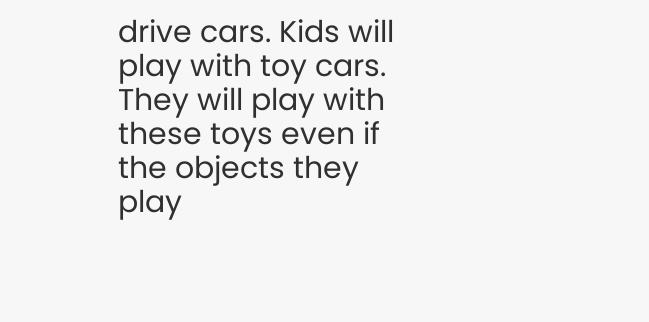drive cars. Kids will play with toy cars. They will play with these toys even if the objects they play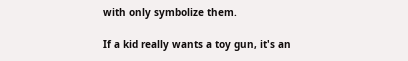with only symbolize them.

If a kid really wants a toy gun, it's an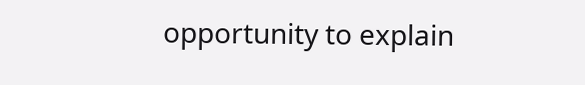opportunity to explain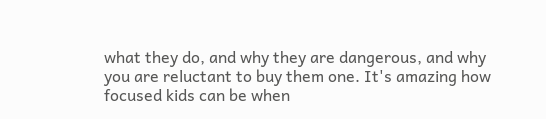what they do, and why they are dangerous, and why you are reluctant to buy them one. It's amazing how focused kids can be when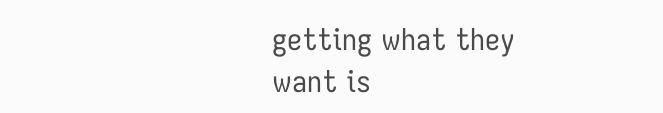getting what they want is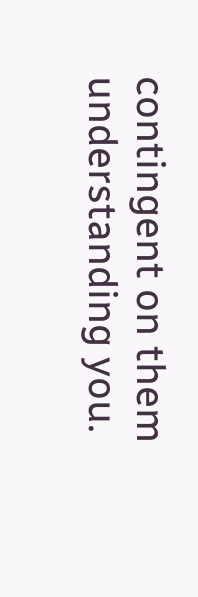contingent on them understanding you.